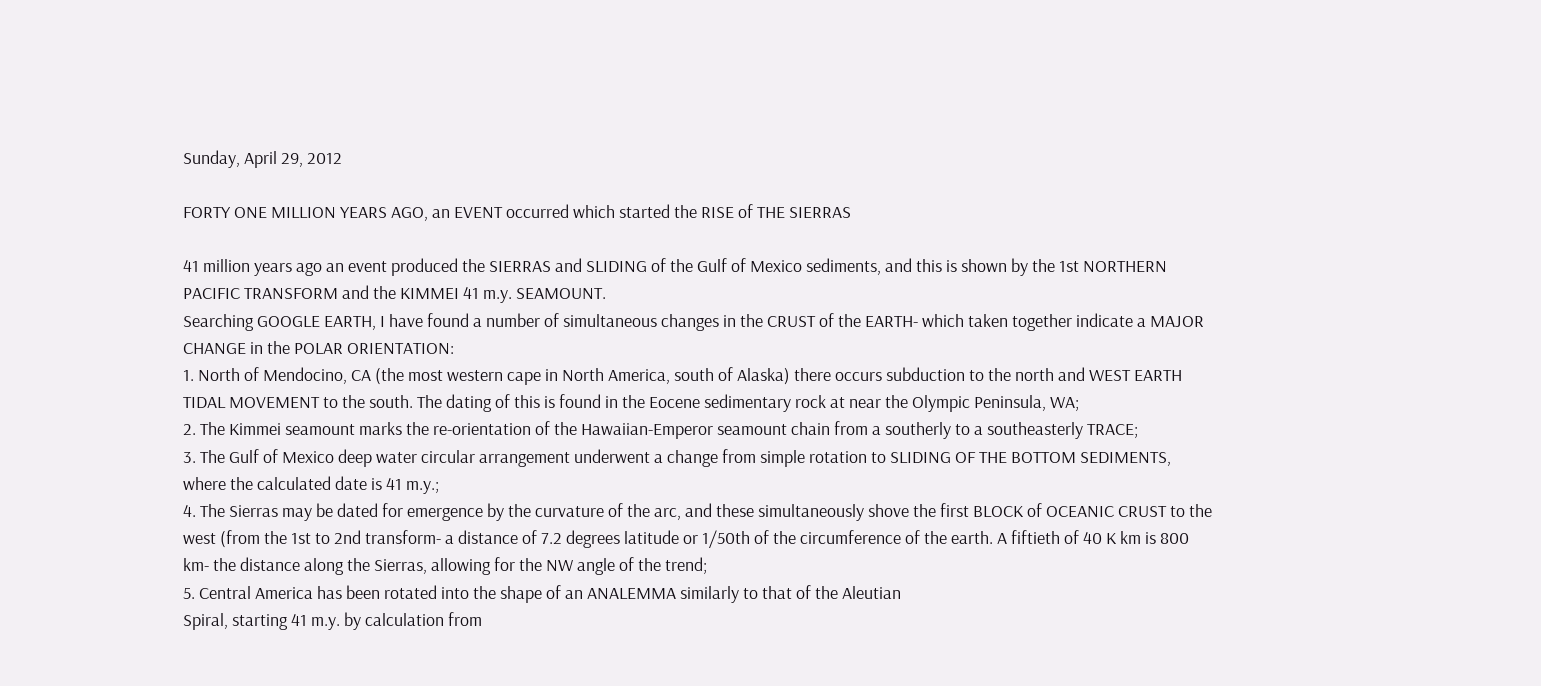Sunday, April 29, 2012

FORTY ONE MILLION YEARS AGO, an EVENT occurred which started the RISE of THE SIERRAS

41 million years ago an event produced the SIERRAS and SLIDING of the Gulf of Mexico sediments, and this is shown by the 1st NORTHERN PACIFIC TRANSFORM and the KIMMEI 41 m.y. SEAMOUNT.
Searching GOOGLE EARTH, I have found a number of simultaneous changes in the CRUST of the EARTH- which taken together indicate a MAJOR CHANGE in the POLAR ORIENTATION:
1. North of Mendocino, CA (the most western cape in North America, south of Alaska) there occurs subduction to the north and WEST EARTH TIDAL MOVEMENT to the south. The dating of this is found in the Eocene sedimentary rock at near the Olympic Peninsula, WA;
2. The Kimmei seamount marks the re-orientation of the Hawaiian-Emperor seamount chain from a southerly to a southeasterly TRACE;
3. The Gulf of Mexico deep water circular arrangement underwent a change from simple rotation to SLIDING OF THE BOTTOM SEDIMENTS, where the calculated date is 41 m.y.;
4. The Sierras may be dated for emergence by the curvature of the arc, and these simultaneously shove the first BLOCK of OCEANIC CRUST to the west (from the 1st to 2nd transform- a distance of 7.2 degrees latitude or 1/50th of the circumference of the earth. A fiftieth of 40 K km is 800 km- the distance along the Sierras, allowing for the NW angle of the trend;
5. Central America has been rotated into the shape of an ANALEMMA similarly to that of the Aleutian
Spiral, starting 41 m.y. by calculation from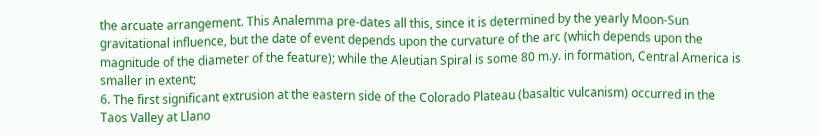the arcuate arrangement. This Analemma pre-dates all this, since it is determined by the yearly Moon-Sun gravitational influence, but the date of event depends upon the curvature of the arc (which depends upon the magnitude of the diameter of the feature); while the Aleutian Spiral is some 80 m.y. in formation, Central America is smaller in extent;
6. The first significant extrusion at the eastern side of the Colorado Plateau (basaltic vulcanism) occurred in the Taos Valley at Llano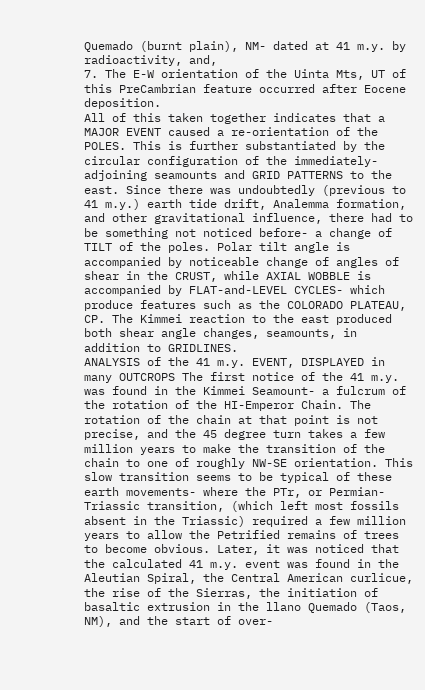Quemado (burnt plain), NM- dated at 41 m.y. by radioactivity, and,
7. The E-W orientation of the Uinta Mts, UT of this PreCambrian feature occurred after Eocene deposition.
All of this taken together indicates that a MAJOR EVENT caused a re-orientation of the POLES. This is further substantiated by the circular configuration of the immediately-adjoining seamounts and GRID PATTERNS to the east. Since there was undoubtedly (previous to 41 m.y.) earth tide drift, Analemma formation, and other gravitational influence, there had to be something not noticed before- a change of TILT of the poles. Polar tilt angle is accompanied by noticeable change of angles of shear in the CRUST, while AXIAL WOBBLE is accompanied by FLAT-and-LEVEL CYCLES- which produce features such as the COLORADO PLATEAU, CP. The Kimmei reaction to the east produced both shear angle changes, seamounts, in addition to GRIDLINES.
ANALYSIS of the 41 m.y. EVENT, DISPLAYED in many OUTCROPS The first notice of the 41 m.y. was found in the Kimmei Seamount- a fulcrum of the rotation of the HI-Emperor Chain. The rotation of the chain at that point is not precise, and the 45 degree turn takes a few million years to make the transition of the chain to one of roughly NW-SE orientation. This slow transition seems to be typical of these earth movements- where the PTr, or Permian-Triassic transition, (which left most fossils absent in the Triassic) required a few million years to allow the Petrified remains of trees to become obvious. Later, it was noticed that the calculated 41 m.y. event was found in the Aleutian Spiral, the Central American curlicue, the rise of the Sierras, the initiation of basaltic extrusion in the llano Quemado (Taos, NM), and the start of over-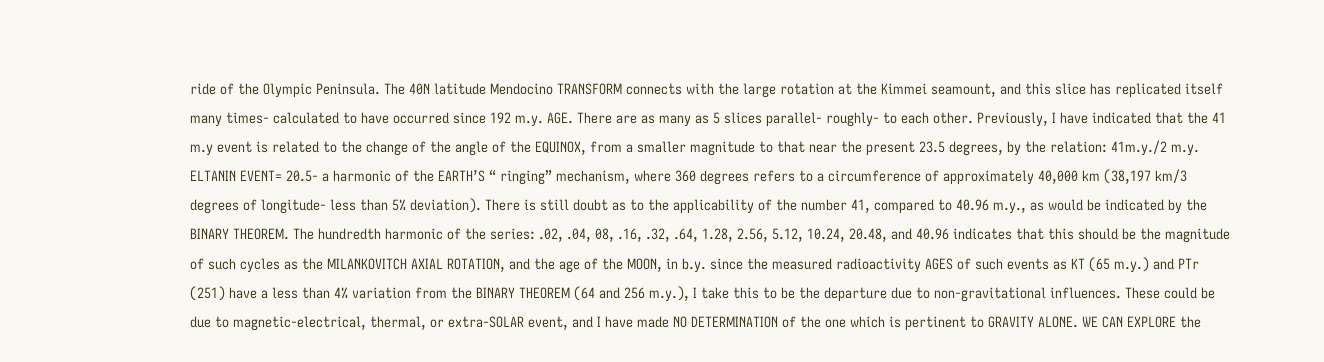ride of the Olympic Peninsula. The 40N latitude Mendocino TRANSFORM connects with the large rotation at the Kimmei seamount, and this slice has replicated itself many times- calculated to have occurred since 192 m.y. AGE. There are as many as 5 slices parallel- roughly- to each other. Previously, I have indicated that the 41 m.y event is related to the change of the angle of the EQUINOX, from a smaller magnitude to that near the present 23.5 degrees, by the relation: 41m.y./2 m.y. ELTANIN EVENT= 20.5- a harmonic of the EARTH’S “ ringing” mechanism, where 360 degrees refers to a circumference of approximately 40,000 km (38,197 km/3 degrees of longitude- less than 5% deviation). There is still doubt as to the applicability of the number 41, compared to 40.96 m.y., as would be indicated by the BINARY THEOREM. The hundredth harmonic of the series: .02, .04, 08, .16, .32, .64, 1.28, 2.56, 5.12, 10.24, 20.48, and 40.96 indicates that this should be the magnitude of such cycles as the MILANKOVITCH AXIAL ROTATION, and the age of the MOON, in b.y. since the measured radioactivity AGES of such events as KT (65 m.y.) and PTr (251) have a less than 4% variation from the BINARY THEOREM (64 and 256 m.y.), I take this to be the departure due to non-gravitational influences. These could be due to magnetic-electrical, thermal, or extra-SOLAR event, and I have made NO DETERMINATION of the one which is pertinent to GRAVITY ALONE. WE CAN EXPLORE the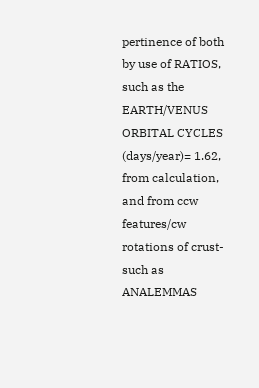pertinence of both by use of RATIOS, such as the EARTH/VENUS ORBITAL CYCLES (days/year)= 1.62, from calculation, and from ccw features/cw rotations of crust- such as ANALEMMAS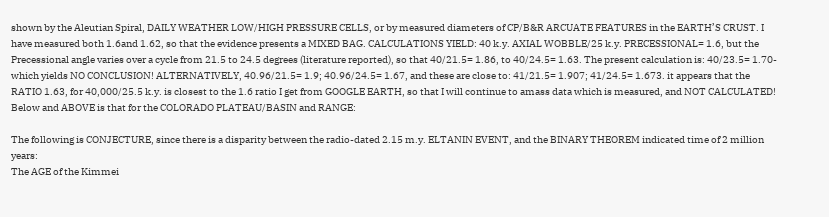shown by the Aleutian Spiral, DAILY WEATHER LOW/HIGH PRESSURE CELLS, or by measured diameters of CP/B&R ARCUATE FEATURES in the EARTH’S CRUST. I have measured both 1.6and 1.62, so that the evidence presents a MIXED BAG. CALCULATIONS YIELD: 40 k.y. AXIAL WOBBLE/25 k.y. PRECESSIONAL= 1.6, but the Precessional angle varies over a cycle from 21.5 to 24.5 degrees (literature reported), so that 40/21.5= 1.86, to 40/24.5= 1.63. The present calculation is: 40/23.5= 1.70- which yields NO CONCLUSION! ALTERNATIVELY, 40.96/21.5= 1.9; 40.96/24.5= 1.67, and these are close to: 41/21.5= 1.907; 41/24.5= 1.673. it appears that the RATIO 1.63, for 40,000/25.5 k.y. is closest to the 1.6 ratio I get from GOOGLE EARTH, so that I will continue to amass data which is measured, and NOT CALCULATED! Below and ABOVE is that for the COLORADO PLATEAU/BASIN and RANGE:

The following is CONJECTURE, since there is a disparity between the radio-dated 2.15 m.y. ELTANIN EVENT, and the BINARY THEOREM indicated time of 2 million years:
The AGE of the Kimmei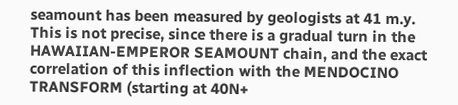seamount has been measured by geologists at 41 m.y. This is not precise, since there is a gradual turn in the HAWAIIAN-EMPEROR SEAMOUNT chain, and the exact correlation of this inflection with the MENDOCINO TRANSFORM (starting at 40N+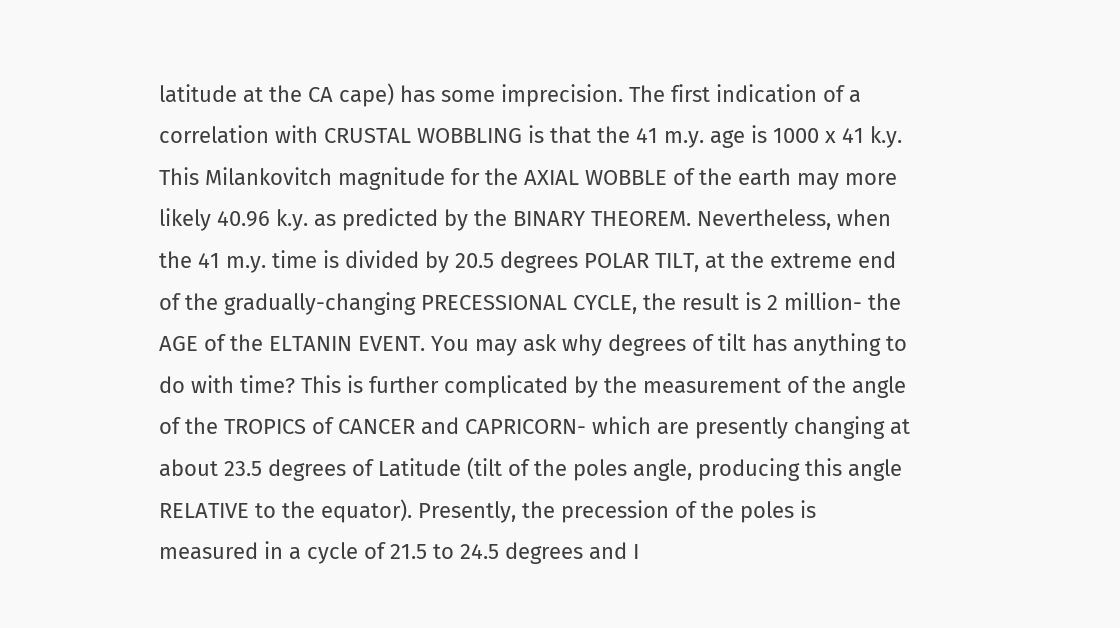latitude at the CA cape) has some imprecision. The first indication of a correlation with CRUSTAL WOBBLING is that the 41 m.y. age is 1000 x 41 k.y. This Milankovitch magnitude for the AXIAL WOBBLE of the earth may more likely 40.96 k.y. as predicted by the BINARY THEOREM. Nevertheless, when the 41 m.y. time is divided by 20.5 degrees POLAR TILT, at the extreme end of the gradually-changing PRECESSIONAL CYCLE, the result is 2 million- the AGE of the ELTANIN EVENT. You may ask why degrees of tilt has anything to do with time? This is further complicated by the measurement of the angle of the TROPICS of CANCER and CAPRICORN- which are presently changing at about 23.5 degrees of Latitude (tilt of the poles angle, producing this angle RELATIVE to the equator). Presently, the precession of the poles is measured in a cycle of 21.5 to 24.5 degrees and I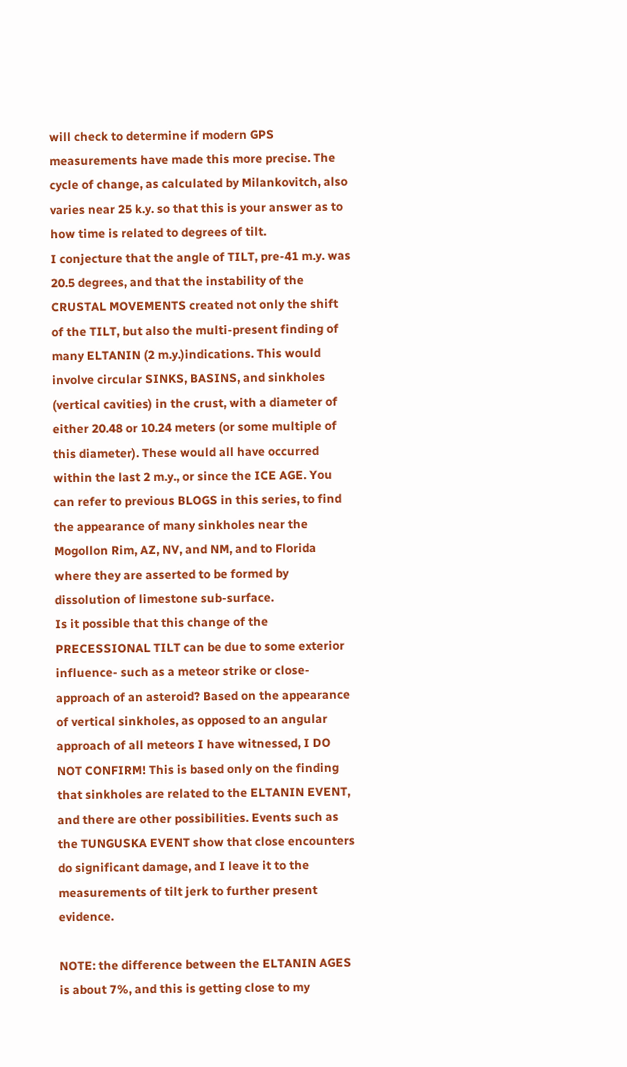will check to determine if modern GPS measurements have made this more precise. The cycle of change, as calculated by Milankovitch, also varies near 25 k.y. so that this is your answer as to how time is related to degrees of tilt.
I conjecture that the angle of TILT, pre-41 m.y. was 20.5 degrees, and that the instability of the CRUSTAL MOVEMENTS created not only the shift of the TILT, but also the multi-present finding of many ELTANIN (2 m.y.)indications. This would involve circular SINKS, BASINS, and sinkholes (vertical cavities) in the crust, with a diameter of either 20.48 or 10.24 meters (or some multiple of this diameter). These would all have occurred within the last 2 m.y., or since the ICE AGE. You can refer to previous BLOGS in this series, to find the appearance of many sinkholes near the Mogollon Rim, AZ, NV, and NM, and to Florida where they are asserted to be formed by dissolution of limestone sub-surface.
Is it possible that this change of the PRECESSIONAL TILT can be due to some exterior influence- such as a meteor strike or close-approach of an asteroid? Based on the appearance of vertical sinkholes, as opposed to an angular approach of all meteors I have witnessed, I DO NOT CONFIRM! This is based only on the finding that sinkholes are related to the ELTANIN EVENT, and there are other possibilities. Events such as the TUNGUSKA EVENT show that close encounters do significant damage, and I leave it to the measurements of tilt jerk to further present evidence.

NOTE: the difference between the ELTANIN AGES is about 7%, and this is getting close to my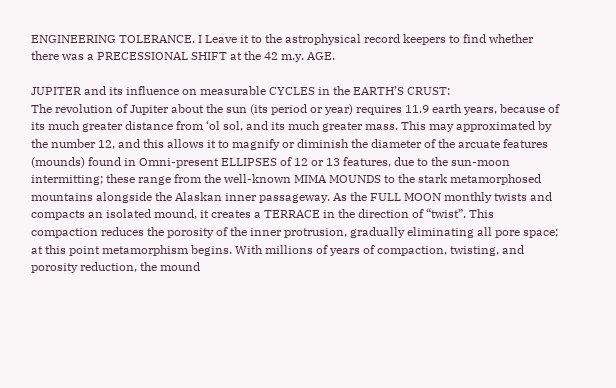ENGINEERING TOLERANCE. I Leave it to the astrophysical record keepers to find whether there was a PRECESSIONAL SHIFT at the 42 m.y. AGE.

JUPITER and its influence on measurable CYCLES in the EARTH’S CRUST:
The revolution of Jupiter about the sun (its period or year) requires 11.9 earth years, because of its much greater distance from ‘ol sol, and its much greater mass. This may approximated by the number 12, and this allows it to magnify or diminish the diameter of the arcuate features (mounds) found in Omni-present ELLIPSES of 12 or 13 features, due to the sun-moon intermitting; these range from the well-known MIMA MOUNDS to the stark metamorphosed mountains alongside the Alaskan inner passageway. As the FULL MOON monthly twists and compacts an isolated mound, it creates a TERRACE in the direction of “twist”. This compaction reduces the porosity of the inner protrusion, gradually eliminating all pore space; at this point metamorphism begins. With millions of years of compaction, twisting, and porosity reduction, the mound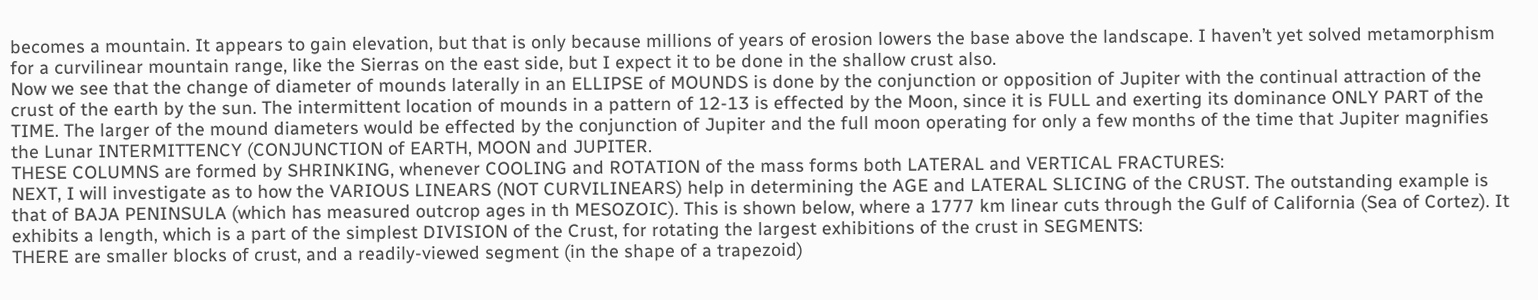becomes a mountain. It appears to gain elevation, but that is only because millions of years of erosion lowers the base above the landscape. I haven’t yet solved metamorphism for a curvilinear mountain range, like the Sierras on the east side, but I expect it to be done in the shallow crust also.
Now we see that the change of diameter of mounds laterally in an ELLIPSE of MOUNDS is done by the conjunction or opposition of Jupiter with the continual attraction of the crust of the earth by the sun. The intermittent location of mounds in a pattern of 12-13 is effected by the Moon, since it is FULL and exerting its dominance ONLY PART of the TIME. The larger of the mound diameters would be effected by the conjunction of Jupiter and the full moon operating for only a few months of the time that Jupiter magnifies the Lunar INTERMITTENCY (CONJUNCTION of EARTH, MOON and JUPITER.
THESE COLUMNS are formed by SHRINKING, whenever COOLING and ROTATION of the mass forms both LATERAL and VERTICAL FRACTURES:
NEXT, I will investigate as to how the VARIOUS LINEARS (NOT CURVILINEARS) help in determining the AGE and LATERAL SLICING of the CRUST. The outstanding example is that of BAJA PENINSULA (which has measured outcrop ages in th MESOZOIC). This is shown below, where a 1777 km linear cuts through the Gulf of California (Sea of Cortez). It exhibits a length, which is a part of the simplest DIVISION of the Crust, for rotating the largest exhibitions of the crust in SEGMENTS:
THERE are smaller blocks of crust, and a readily-viewed segment (in the shape of a trapezoid)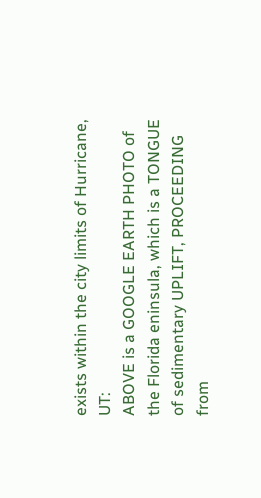exists within the city limits of Hurricane, UT:
ABOVE is a GOOGLE EARTH PHOTO of the Florida eninsula, which is a TONGUE of sedimentary UPLIFT, PROCEEDING from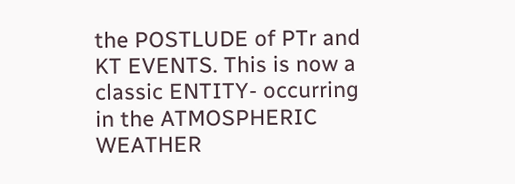the POSTLUDE of PTr and KT EVENTS. This is now a classic ENTITY- occurring in the ATMOSPHERIC WEATHER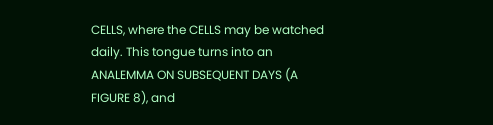CELLS, where the CELLS may be watched daily. This tongue turns into an ANALEMMA ON SUBSEQUENT DAYS (A FIGURE 8), and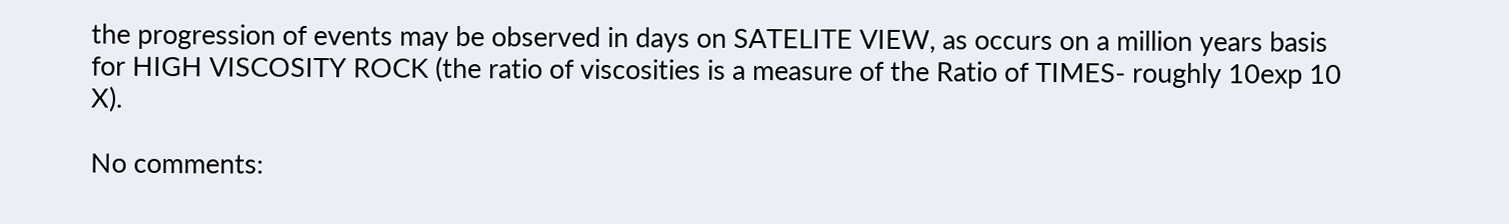the progression of events may be observed in days on SATELITE VIEW, as occurs on a million years basis for HIGH VISCOSITY ROCK (the ratio of viscosities is a measure of the Ratio of TIMES- roughly 10exp 10 X).

No comments: